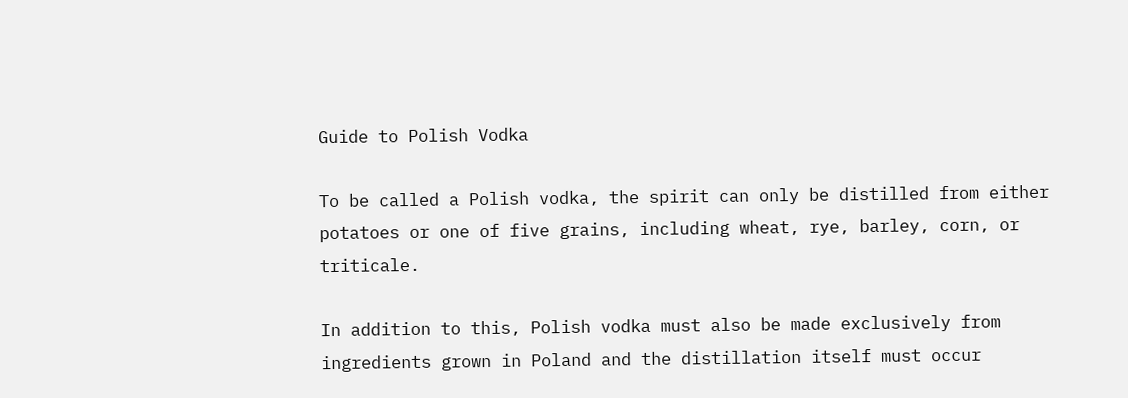Guide to Polish Vodka

To be called a Polish vodka, the spirit can only be distilled from either potatoes or one of five grains, including wheat, rye, barley, corn, or triticale.

In addition to this, Polish vodka must also be made exclusively from ingredients grown in Poland and the distillation itself must occur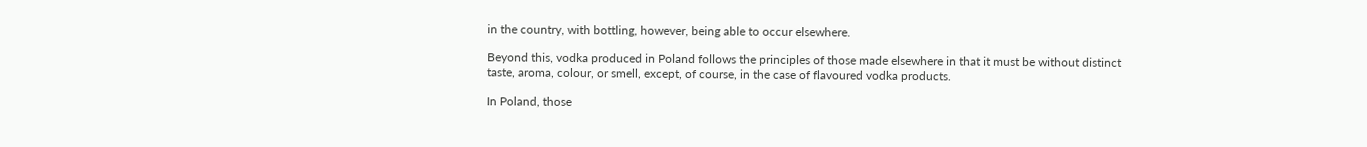in the country, with bottling, however, being able to occur elsewhere.

Beyond this, vodka produced in Poland follows the principles of those made elsewhere in that it must be without distinct taste, aroma, colour, or smell, except, of course, in the case of flavoured vodka products.

In Poland, those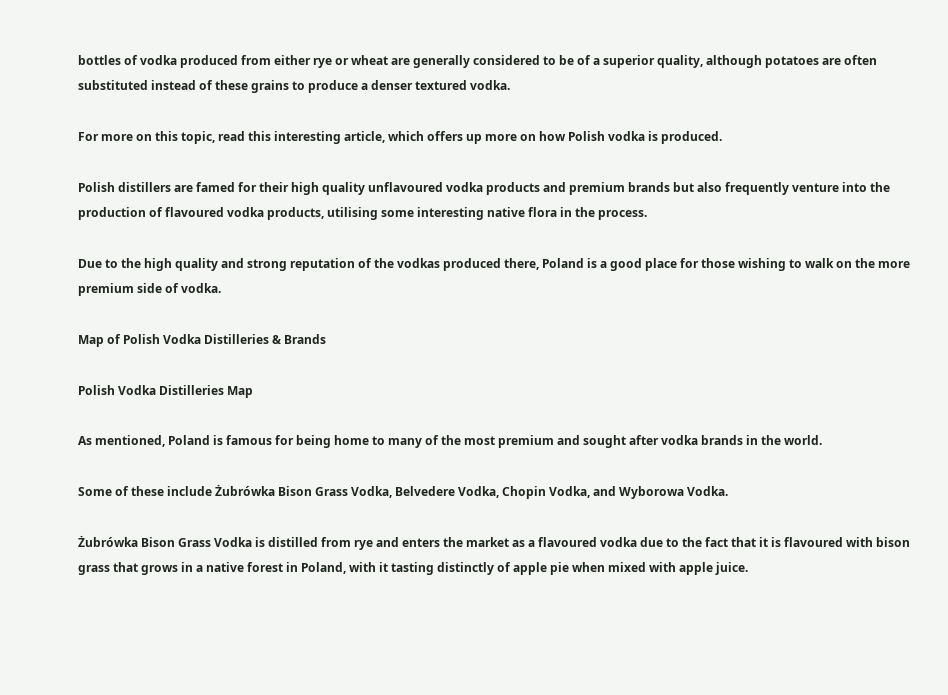bottles of vodka produced from either rye or wheat are generally considered to be of a superior quality, although potatoes are often substituted instead of these grains to produce a denser textured vodka.

For more on this topic, read this interesting article, which offers up more on how Polish vodka is produced.

Polish distillers are famed for their high quality unflavoured vodka products and premium brands but also frequently venture into the production of flavoured vodka products, utilising some interesting native flora in the process.

Due to the high quality and strong reputation of the vodkas produced there, Poland is a good place for those wishing to walk on the more premium side of vodka.

Map of Polish Vodka Distilleries & Brands

Polish Vodka Distilleries Map

As mentioned, Poland is famous for being home to many of the most premium and sought after vodka brands in the world.

Some of these include Żubrówka Bison Grass Vodka, Belvedere Vodka, Chopin Vodka, and Wyborowa Vodka.

Żubrówka Bison Grass Vodka is distilled from rye and enters the market as a flavoured vodka due to the fact that it is flavoured with bison grass that grows in a native forest in Poland, with it tasting distinctly of apple pie when mixed with apple juice.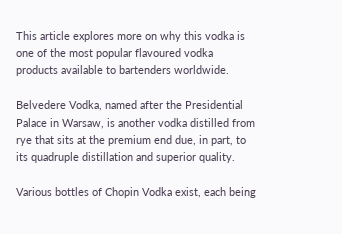This article explores more on why this vodka is one of the most popular flavoured vodka products available to bartenders worldwide.

Belvedere Vodka, named after the Presidential Palace in Warsaw, is another vodka distilled from rye that sits at the premium end due, in part, to its quadruple distillation and superior quality.

Various bottles of Chopin Vodka exist, each being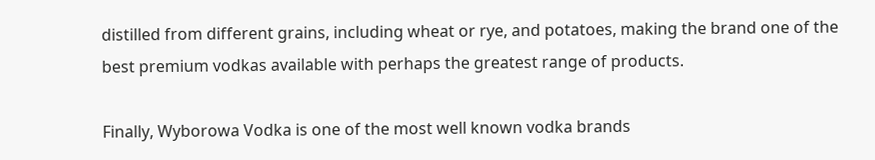distilled from different grains, including wheat or rye, and potatoes, making the brand one of the best premium vodkas available with perhaps the greatest range of products.

Finally, Wyborowa Vodka is one of the most well known vodka brands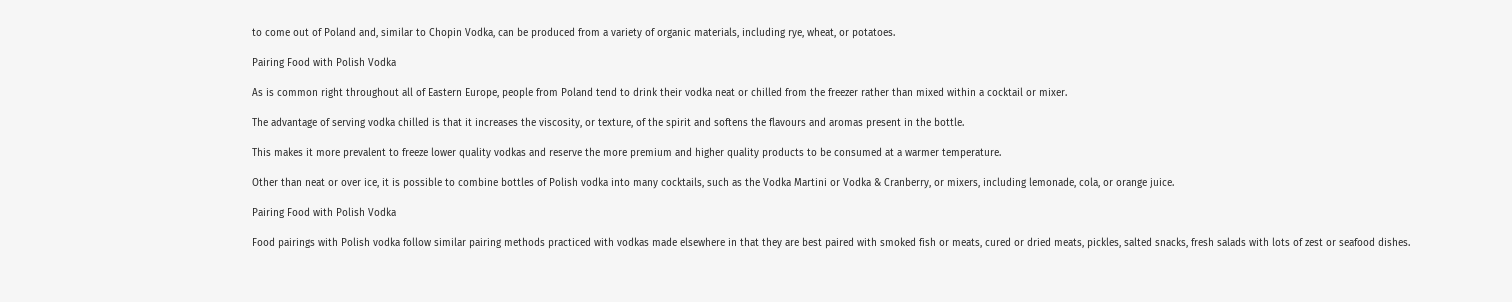to come out of Poland and, similar to Chopin Vodka, can be produced from a variety of organic materials, including rye, wheat, or potatoes.

Pairing Food with Polish Vodka

As is common right throughout all of Eastern Europe, people from Poland tend to drink their vodka neat or chilled from the freezer rather than mixed within a cocktail or mixer.

The advantage of serving vodka chilled is that it increases the viscosity, or texture, of the spirit and softens the flavours and aromas present in the bottle.

This makes it more prevalent to freeze lower quality vodkas and reserve the more premium and higher quality products to be consumed at a warmer temperature.

Other than neat or over ice, it is possible to combine bottles of Polish vodka into many cocktails, such as the Vodka Martini or Vodka & Cranberry, or mixers, including lemonade, cola, or orange juice.

Pairing Food with Polish Vodka

Food pairings with Polish vodka follow similar pairing methods practiced with vodkas made elsewhere in that they are best paired with smoked fish or meats, cured or dried meats, pickles, salted snacks, fresh salads with lots of zest or seafood dishes.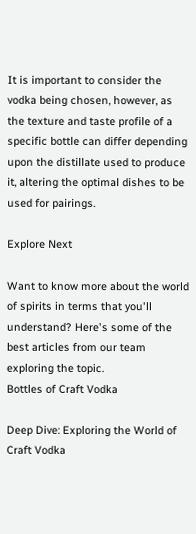It is important to consider the vodka being chosen, however, as the texture and taste profile of a specific bottle can differ depending upon the distillate used to produce it, altering the optimal dishes to be used for pairings.

Explore Next

Want to know more about the world of spirits in terms that you'll understand? Here's some of the best articles from our team exploring the topic.
Bottles of Craft Vodka

Deep Dive: Exploring the World of Craft Vodka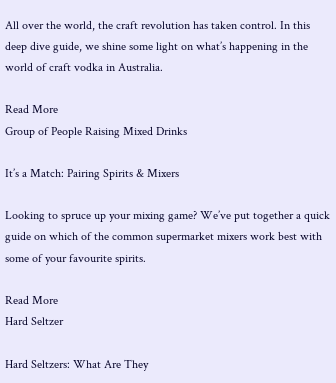All over the world, the craft revolution has taken control. In this deep dive guide, we shine some light on what’s happening in the world of craft vodka in Australia.

Read More
Group of People Raising Mixed Drinks

It’s a Match: Pairing Spirits & Mixers

Looking to spruce up your mixing game? We’ve put together a quick guide on which of the common supermarket mixers work best with some of your favourite spirits.

Read More
Hard Seltzer

Hard Seltzers: What Are They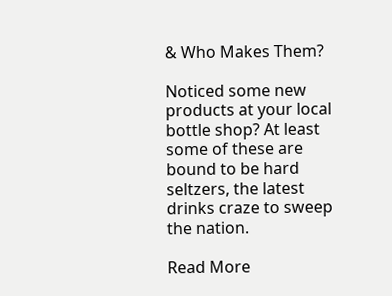& Who Makes Them?

Noticed some new products at your local bottle shop? At least some of these are bound to be hard seltzers, the latest drinks craze to sweep the nation.

Read More